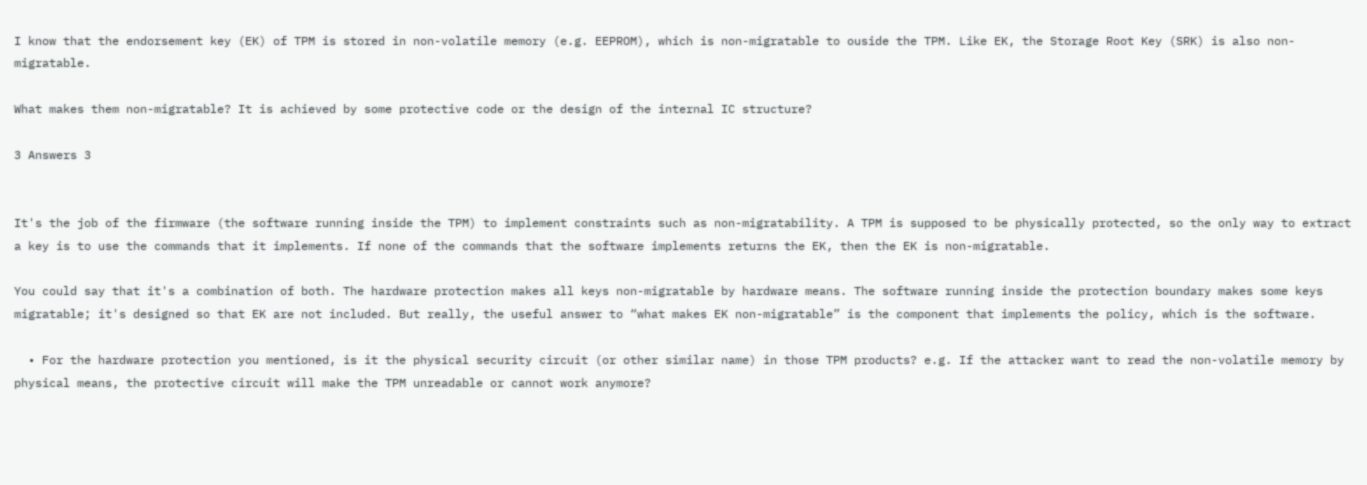I know that the endorsement key (EK) of TPM is stored in non-volatile memory (e.g. EEPROM), which is non-migratable to ouside the TPM. Like EK, the Storage Root Key (SRK) is also non-migratable.

What makes them non-migratable? It is achieved by some protective code or the design of the internal IC structure?

3 Answers 3


It's the job of the firmware (the software running inside the TPM) to implement constraints such as non-migratability. A TPM is supposed to be physically protected, so the only way to extract a key is to use the commands that it implements. If none of the commands that the software implements returns the EK, then the EK is non-migratable.

You could say that it's a combination of both. The hardware protection makes all keys non-migratable by hardware means. The software running inside the protection boundary makes some keys migratable; it's designed so that EK are not included. But really, the useful answer to “what makes EK non-migratable” is the component that implements the policy, which is the software.

  • For the hardware protection you mentioned, is it the physical security circuit (or other similar name) in those TPM products? e.g. If the attacker want to read the non-volatile memory by physical means, the protective circuit will make the TPM unreadable or cannot work anymore?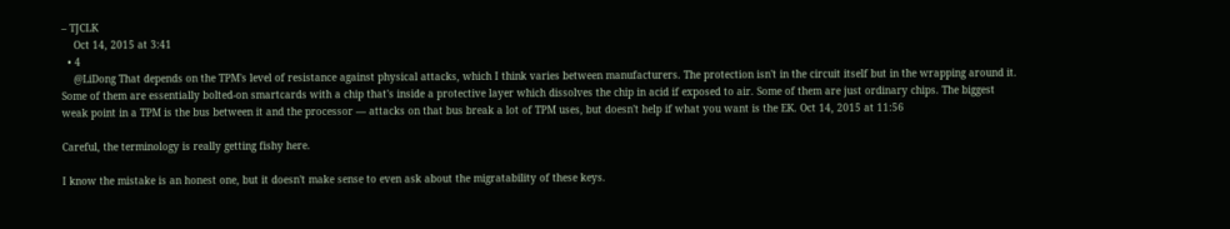– TJCLK
    Oct 14, 2015 at 3:41
  • 4
    @LiDong That depends on the TPM's level of resistance against physical attacks, which I think varies between manufacturers. The protection isn't in the circuit itself but in the wrapping around it. Some of them are essentially bolted-on smartcards with a chip that's inside a protective layer which dissolves the chip in acid if exposed to air. Some of them are just ordinary chips. The biggest weak point in a TPM is the bus between it and the processor — attacks on that bus break a lot of TPM uses, but doesn't help if what you want is the EK. Oct 14, 2015 at 11:56

Careful, the terminology is really getting fishy here.

I know the mistake is an honest one, but it doesn't make sense to even ask about the migratability of these keys.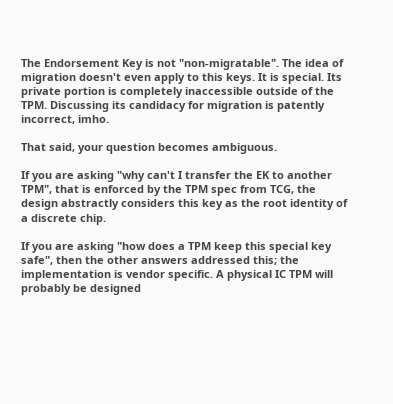The Endorsement Key is not "non-migratable". The idea of migration doesn't even apply to this keys. It is special. Its private portion is completely inaccessible outside of the TPM. Discussing its candidacy for migration is patently incorrect, imho.

That said, your question becomes ambiguous.

If you are asking "why can't I transfer the EK to another TPM", that is enforced by the TPM spec from TCG, the design abstractly considers this key as the root identity of a discrete chip.

If you are asking "how does a TPM keep this special key safe", then the other answers addressed this; the implementation is vendor specific. A physical IC TPM will probably be designed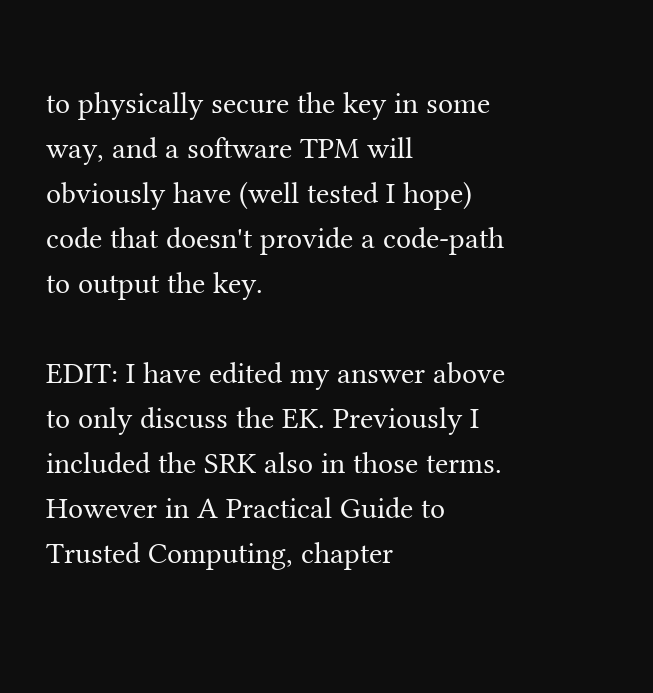to physically secure the key in some way, and a software TPM will obviously have (well tested I hope) code that doesn't provide a code-path to output the key.

EDIT: I have edited my answer above to only discuss the EK. Previously I included the SRK also in those terms. However in A Practical Guide to Trusted Computing, chapter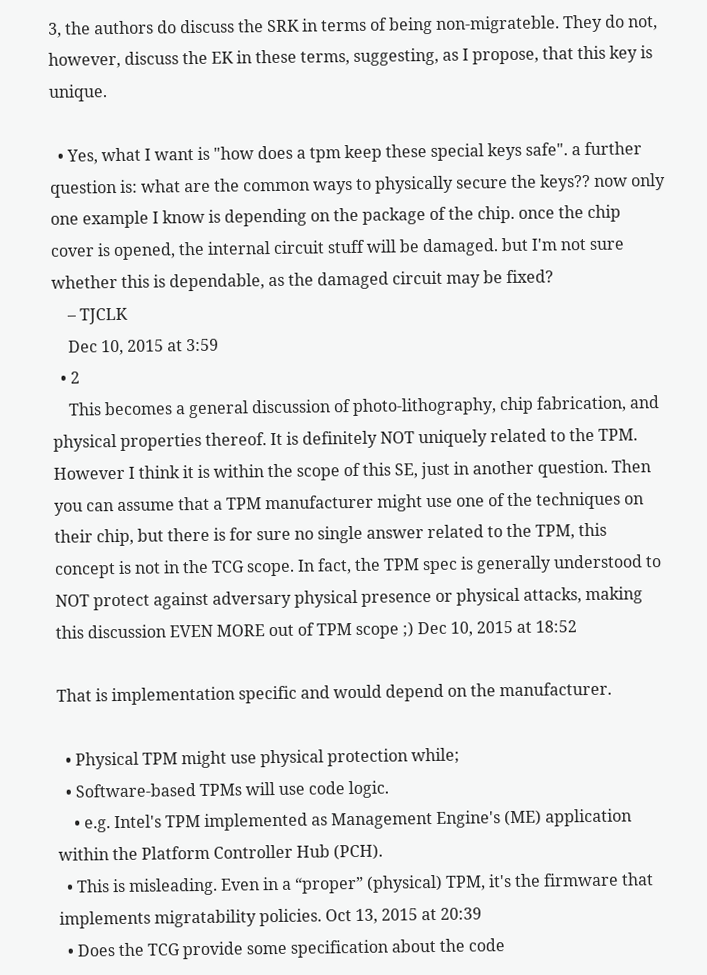3, the authors do discuss the SRK in terms of being non-migrateble. They do not, however, discuss the EK in these terms, suggesting, as I propose, that this key is unique.

  • Yes, what I want is "how does a tpm keep these special keys safe". a further question is: what are the common ways to physically secure the keys?? now only one example I know is depending on the package of the chip. once the chip cover is opened, the internal circuit stuff will be damaged. but I'm not sure whether this is dependable, as the damaged circuit may be fixed?
    – TJCLK
    Dec 10, 2015 at 3:59
  • 2
    This becomes a general discussion of photo-lithography, chip fabrication, and physical properties thereof. It is definitely NOT uniquely related to the TPM. However I think it is within the scope of this SE, just in another question. Then you can assume that a TPM manufacturer might use one of the techniques on their chip, but there is for sure no single answer related to the TPM, this concept is not in the TCG scope. In fact, the TPM spec is generally understood to NOT protect against adversary physical presence or physical attacks, making this discussion EVEN MORE out of TPM scope ;) Dec 10, 2015 at 18:52

That is implementation specific and would depend on the manufacturer.

  • Physical TPM might use physical protection while;
  • Software-based TPMs will use code logic.
    • e.g. Intel's TPM implemented as Management Engine's (ME) application within the Platform Controller Hub (PCH).
  • This is misleading. Even in a “proper” (physical) TPM, it's the firmware that implements migratability policies. Oct 13, 2015 at 20:39
  • Does the TCG provide some specification about the code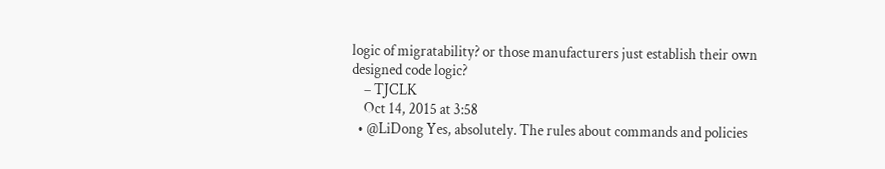logic of migratability? or those manufacturers just establish their own designed code logic?
    – TJCLK
    Oct 14, 2015 at 3:58
  • @LiDong Yes, absolutely. The rules about commands and policies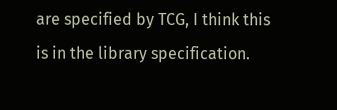are specified by TCG, I think this is in the library specification.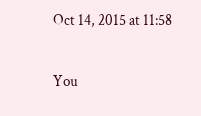Oct 14, 2015 at 11:58

You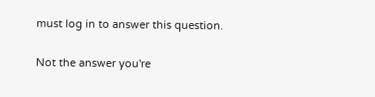must log in to answer this question.

Not the answer you're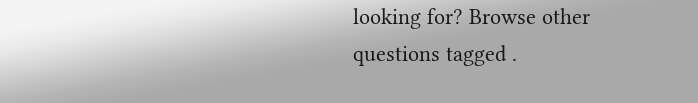looking for? Browse other questions tagged .